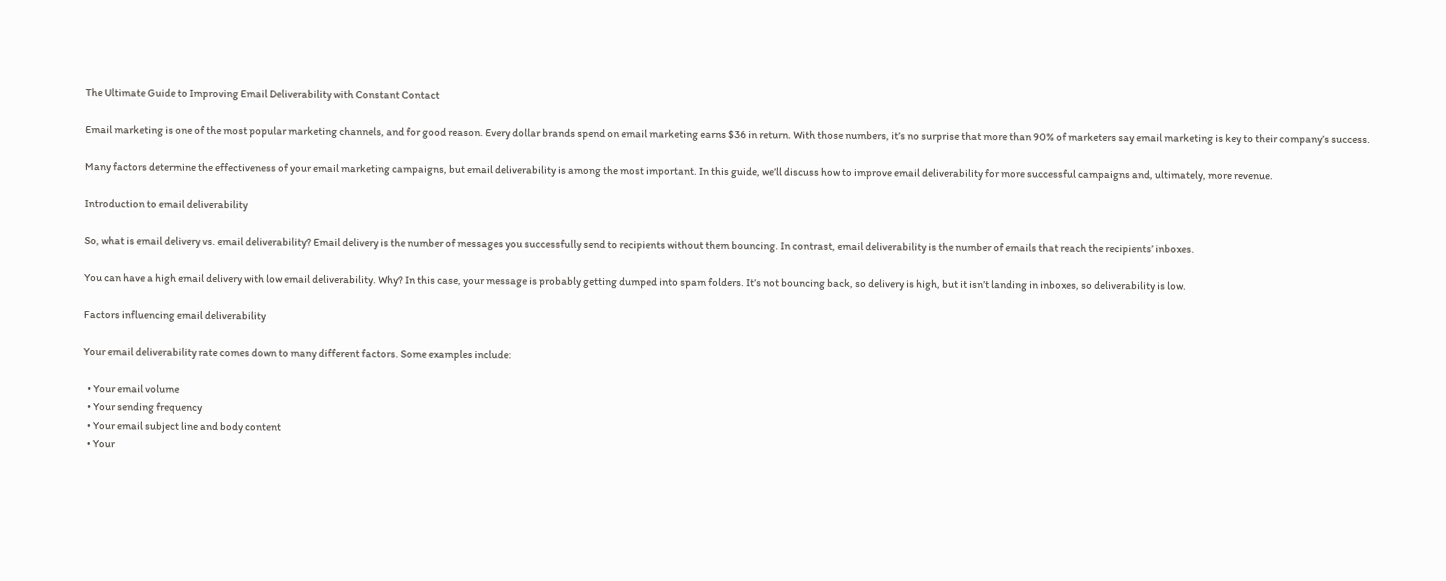The Ultimate Guide to Improving Email Deliverability with Constant Contact

Email marketing is one of the most popular marketing channels, and for good reason. Every dollar brands spend on email marketing earns $36 in return. With those numbers, it’s no surprise that more than 90% of marketers say email marketing is key to their company’s success.

Many factors determine the effectiveness of your email marketing campaigns, but email deliverability is among the most important. In this guide, we’ll discuss how to improve email deliverability for more successful campaigns and, ultimately, more revenue.

Introduction to email deliverability

So, what is email delivery vs. email deliverability? Email delivery is the number of messages you successfully send to recipients without them bouncing. In contrast, email deliverability is the number of emails that reach the recipients’ inboxes.

You can have a high email delivery with low email deliverability. Why? In this case, your message is probably getting dumped into spam folders. It’s not bouncing back, so delivery is high, but it isn’t landing in inboxes, so deliverability is low.

Factors influencing email deliverability

Your email deliverability rate comes down to many different factors. Some examples include:

  • Your email volume
  • Your sending frequency
  • Your email subject line and body content
  • Your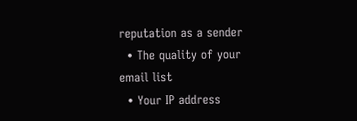reputation as a sender
  • The quality of your email list
  • Your IP address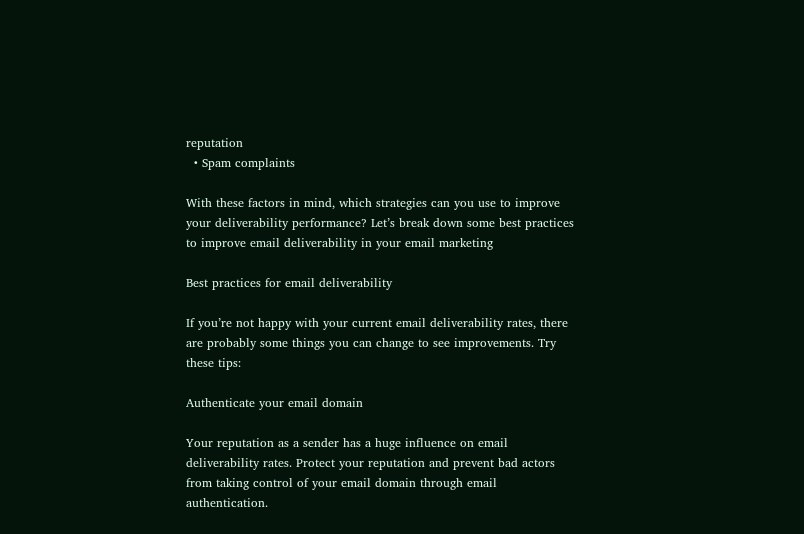reputation
  • Spam complaints

With these factors in mind, which strategies can you use to improve your deliverability performance? Let’s break down some best practices to improve email deliverability in your email marketing

Best practices for email deliverability

If you’re not happy with your current email deliverability rates, there are probably some things you can change to see improvements. Try these tips:

Authenticate your email domain

Your reputation as a sender has a huge influence on email deliverability rates. Protect your reputation and prevent bad actors from taking control of your email domain through email authentication.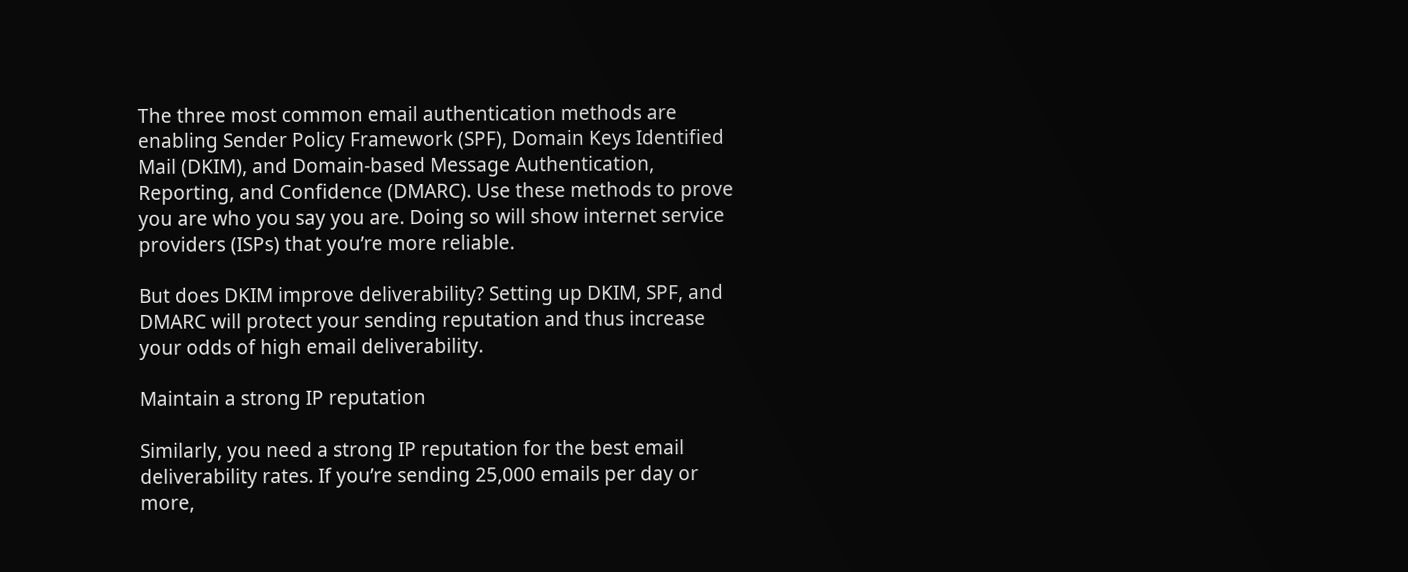The three most common email authentication methods are enabling Sender Policy Framework (SPF), Domain Keys Identified Mail (DKIM), and Domain-based Message Authentication, Reporting, and Confidence (DMARC). Use these methods to prove you are who you say you are. Doing so will show internet service providers (ISPs) that you’re more reliable.

But does DKIM improve deliverability? Setting up DKIM, SPF, and DMARC will protect your sending reputation and thus increase your odds of high email deliverability.

Maintain a strong IP reputation

Similarly, you need a strong IP reputation for the best email deliverability rates. If you’re sending 25,000 emails per day or more,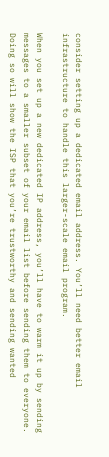consider setting up a dedicated email address. You’ll need better email infrastructure to handle this larger-scale email program.

When you set up a new dedicated IP address, you’ll have to warm it up by sending messages to a smaller subset of your email list before sending them to everyone. Doing so will show the ISP that you’re trustworthy and sending wanted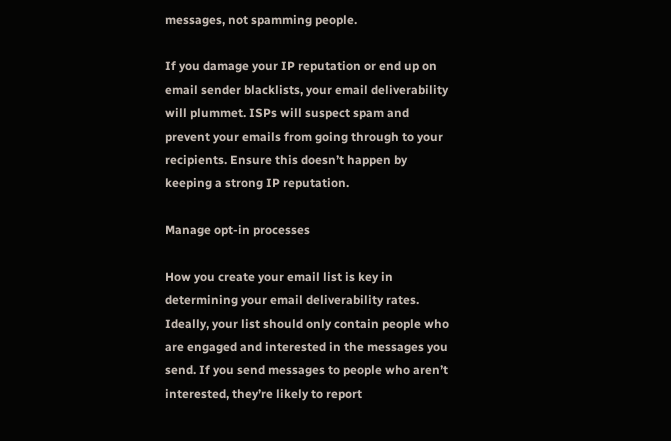messages, not spamming people.

If you damage your IP reputation or end up on email sender blacklists, your email deliverability will plummet. ISPs will suspect spam and prevent your emails from going through to your recipients. Ensure this doesn’t happen by keeping a strong IP reputation.

Manage opt-in processes

How you create your email list is key in determining your email deliverability rates. Ideally, your list should only contain people who are engaged and interested in the messages you send. If you send messages to people who aren’t interested, they’re likely to report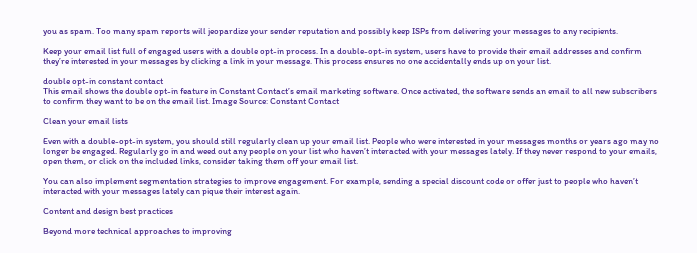you as spam. Too many spam reports will jeopardize your sender reputation and possibly keep ISPs from delivering your messages to any recipients.

Keep your email list full of engaged users with a double opt-in process. In a double-opt-in system, users have to provide their email addresses and confirm they’re interested in your messages by clicking a link in your message. This process ensures no one accidentally ends up on your list.

double opt-in constant contact
This email shows the double opt-in feature in Constant Contact’s email marketing software. Once activated, the software sends an email to all new subscribers to confirm they want to be on the email list. Image Source: Constant Contact

Clean your email lists

Even with a double-opt-in system, you should still regularly clean up your email list. People who were interested in your messages months or years ago may no longer be engaged. Regularly go in and weed out any people on your list who haven’t interacted with your messages lately. If they never respond to your emails, open them, or click on the included links, consider taking them off your email list.

You can also implement segmentation strategies to improve engagement. For example, sending a special discount code or offer just to people who haven’t interacted with your messages lately can pique their interest again.

Content and design best practices

Beyond more technical approaches to improving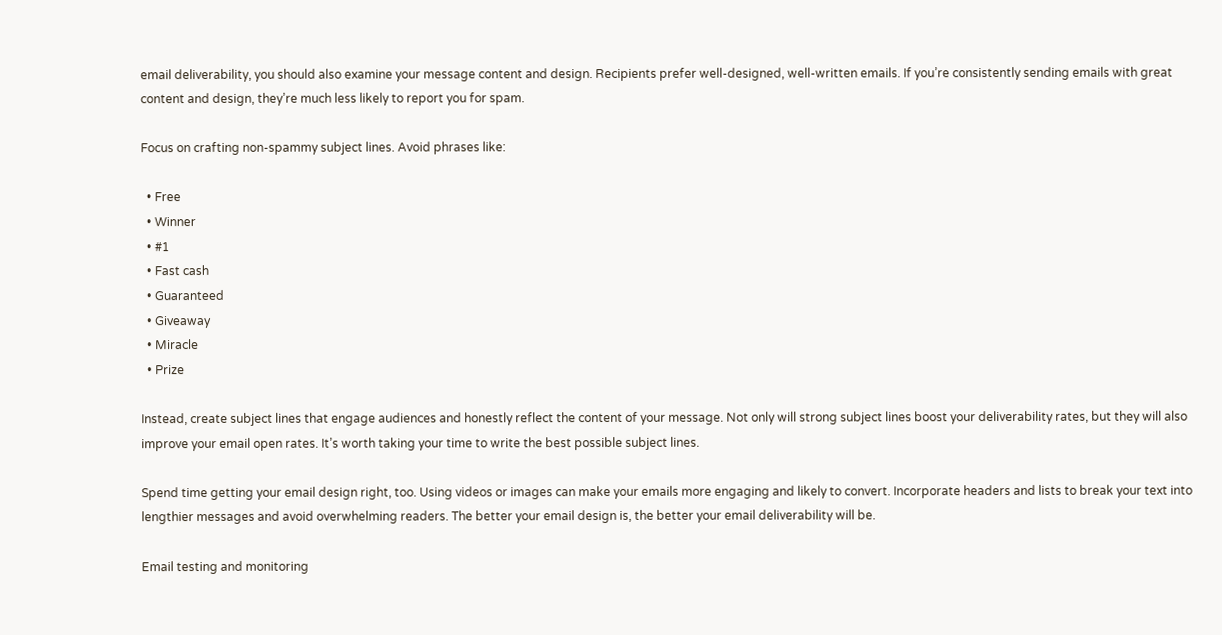email deliverability, you should also examine your message content and design. Recipients prefer well-designed, well-written emails. If you’re consistently sending emails with great content and design, they’re much less likely to report you for spam.

Focus on crafting non-spammy subject lines. Avoid phrases like:

  • Free
  • Winner
  • #1
  • Fast cash
  • Guaranteed
  • Giveaway
  • Miracle
  • Prize

Instead, create subject lines that engage audiences and honestly reflect the content of your message. Not only will strong subject lines boost your deliverability rates, but they will also improve your email open rates. It’s worth taking your time to write the best possible subject lines.

Spend time getting your email design right, too. Using videos or images can make your emails more engaging and likely to convert. Incorporate headers and lists to break your text into lengthier messages and avoid overwhelming readers. The better your email design is, the better your email deliverability will be.

Email testing and monitoring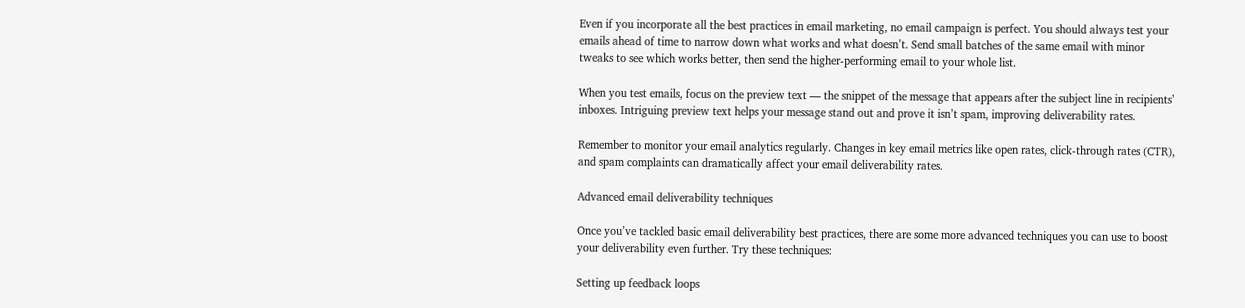Even if you incorporate all the best practices in email marketing, no email campaign is perfect. You should always test your emails ahead of time to narrow down what works and what doesn’t. Send small batches of the same email with minor tweaks to see which works better, then send the higher-performing email to your whole list.

When you test emails, focus on the preview text — the snippet of the message that appears after the subject line in recipients’ inboxes. Intriguing preview text helps your message stand out and prove it isn’t spam, improving deliverability rates.

Remember to monitor your email analytics regularly. Changes in key email metrics like open rates, click-through rates (CTR), and spam complaints can dramatically affect your email deliverability rates.

Advanced email deliverability techniques

Once you’ve tackled basic email deliverability best practices, there are some more advanced techniques you can use to boost your deliverability even further. Try these techniques:

Setting up feedback loops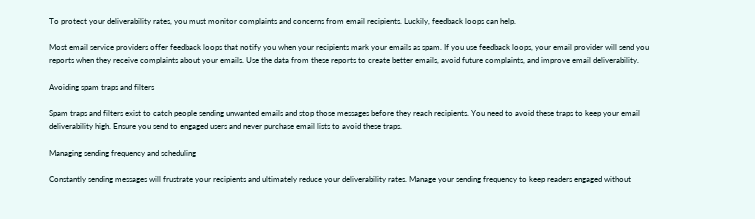To protect your deliverability rates, you must monitor complaints and concerns from email recipients. Luckily, feedback loops can help.

Most email service providers offer feedback loops that notify you when your recipients mark your emails as spam. If you use feedback loops, your email provider will send you reports when they receive complaints about your emails. Use the data from these reports to create better emails, avoid future complaints, and improve email deliverability.

Avoiding spam traps and filters

Spam traps and filters exist to catch people sending unwanted emails and stop those messages before they reach recipients. You need to avoid these traps to keep your email deliverability high. Ensure you send to engaged users and never purchase email lists to avoid these traps.

Managing sending frequency and scheduling

Constantly sending messages will frustrate your recipients and ultimately reduce your deliverability rates. Manage your sending frequency to keep readers engaged without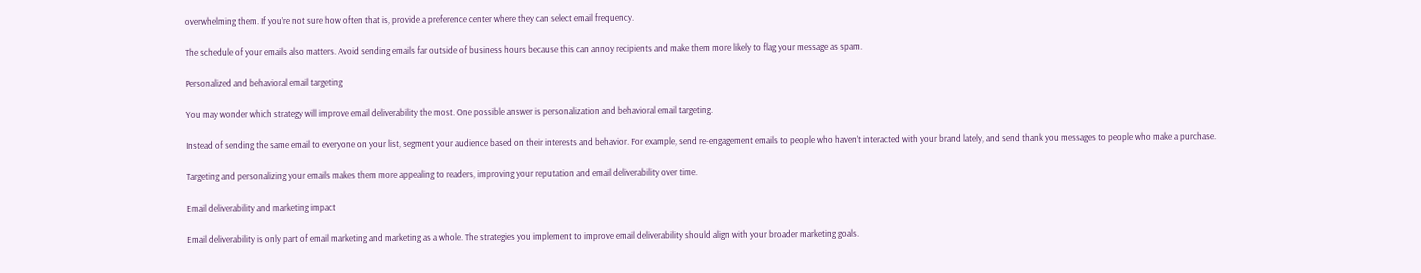overwhelming them. If you’re not sure how often that is, provide a preference center where they can select email frequency.

The schedule of your emails also matters. Avoid sending emails far outside of business hours because this can annoy recipients and make them more likely to flag your message as spam.

Personalized and behavioral email targeting

You may wonder which strategy will improve email deliverability the most. One possible answer is personalization and behavioral email targeting.

Instead of sending the same email to everyone on your list, segment your audience based on their interests and behavior. For example, send re-engagement emails to people who haven’t interacted with your brand lately, and send thank you messages to people who make a purchase.

Targeting and personalizing your emails makes them more appealing to readers, improving your reputation and email deliverability over time.

Email deliverability and marketing impact

Email deliverability is only part of email marketing and marketing as a whole. The strategies you implement to improve email deliverability should align with your broader marketing goals.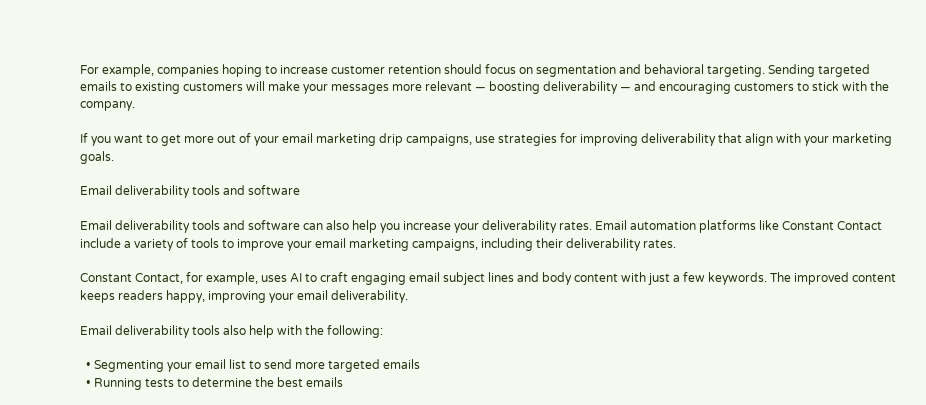For example, companies hoping to increase customer retention should focus on segmentation and behavioral targeting. Sending targeted emails to existing customers will make your messages more relevant — boosting deliverability — and encouraging customers to stick with the company.

If you want to get more out of your email marketing drip campaigns, use strategies for improving deliverability that align with your marketing goals.

Email deliverability tools and software

Email deliverability tools and software can also help you increase your deliverability rates. Email automation platforms like Constant Contact include a variety of tools to improve your email marketing campaigns, including their deliverability rates.

Constant Contact, for example, uses AI to craft engaging email subject lines and body content with just a few keywords. The improved content keeps readers happy, improving your email deliverability.

Email deliverability tools also help with the following:

  • Segmenting your email list to send more targeted emails
  • Running tests to determine the best emails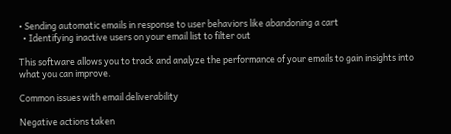• Sending automatic emails in response to user behaviors like abandoning a cart
  • Identifying inactive users on your email list to filter out

This software allows you to track and analyze the performance of your emails to gain insights into what you can improve.

Common issues with email deliverability

Negative actions taken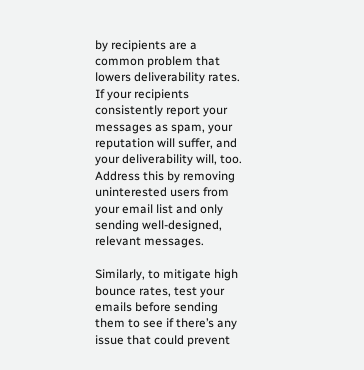by recipients are a common problem that lowers deliverability rates. If your recipients consistently report your messages as spam, your reputation will suffer, and your deliverability will, too. Address this by removing uninterested users from your email list and only sending well-designed, relevant messages.

Similarly, to mitigate high bounce rates, test your emails before sending them to see if there’s any issue that could prevent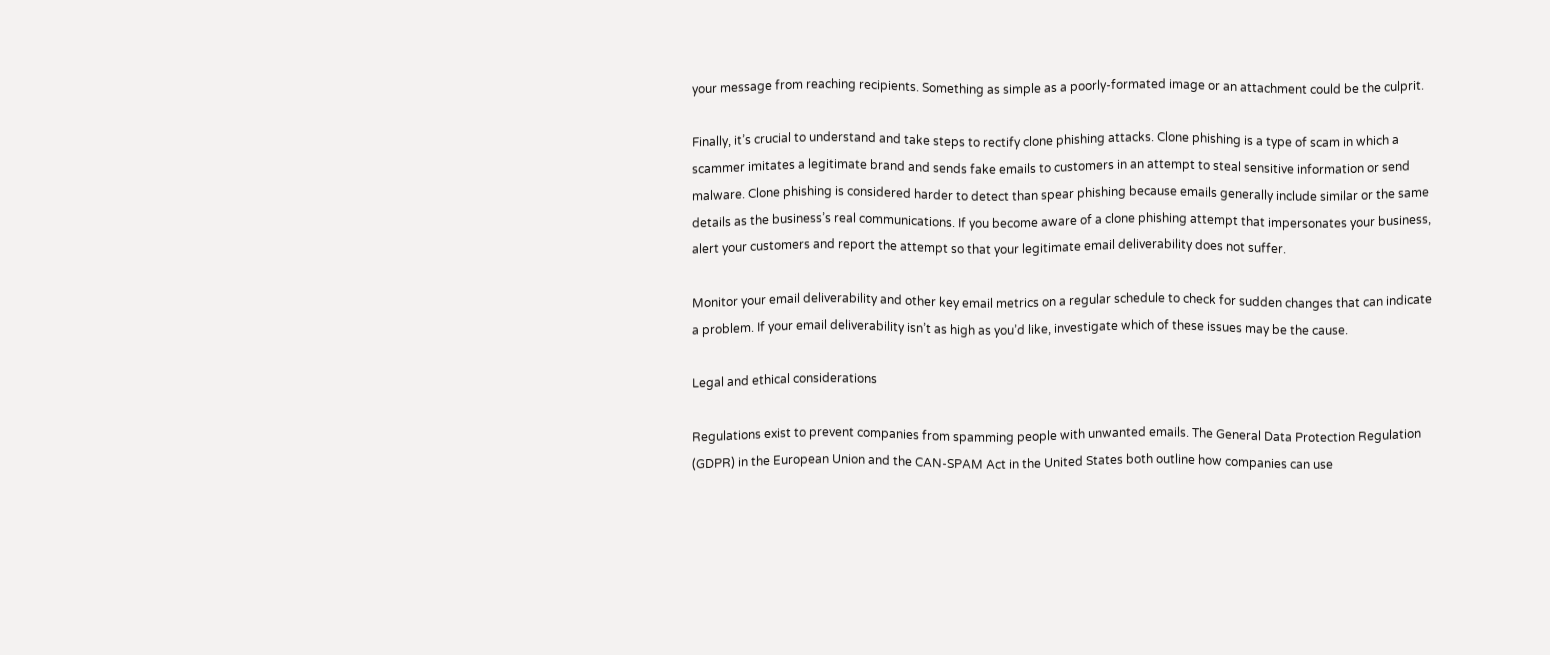your message from reaching recipients. Something as simple as a poorly-formated image or an attachment could be the culprit.

Finally, it’s crucial to understand and take steps to rectify clone phishing attacks. Clone phishing is a type of scam in which a scammer imitates a legitimate brand and sends fake emails to customers in an attempt to steal sensitive information or send malware. Clone phishing is considered harder to detect than spear phishing because emails generally include similar or the same details as the business’s real communications. If you become aware of a clone phishing attempt that impersonates your business, alert your customers and report the attempt so that your legitimate email deliverability does not suffer.

Monitor your email deliverability and other key email metrics on a regular schedule to check for sudden changes that can indicate a problem. If your email deliverability isn’t as high as you’d like, investigate which of these issues may be the cause.

Legal and ethical considerations

Regulations exist to prevent companies from spamming people with unwanted emails. The General Data Protection Regulation (GDPR) in the European Union and the CAN-SPAM Act in the United States both outline how companies can use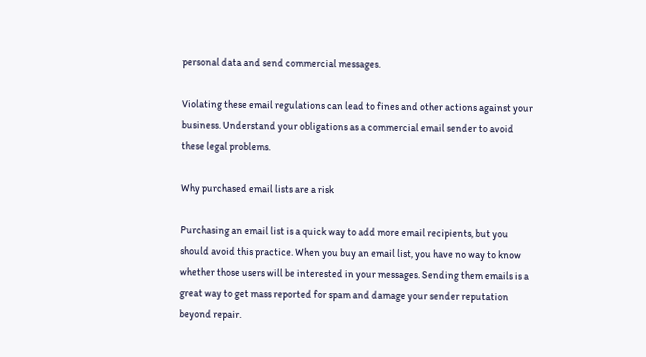personal data and send commercial messages.

Violating these email regulations can lead to fines and other actions against your business. Understand your obligations as a commercial email sender to avoid these legal problems.

Why purchased email lists are a risk

Purchasing an email list is a quick way to add more email recipients, but you should avoid this practice. When you buy an email list, you have no way to know whether those users will be interested in your messages. Sending them emails is a great way to get mass reported for spam and damage your sender reputation beyond repair.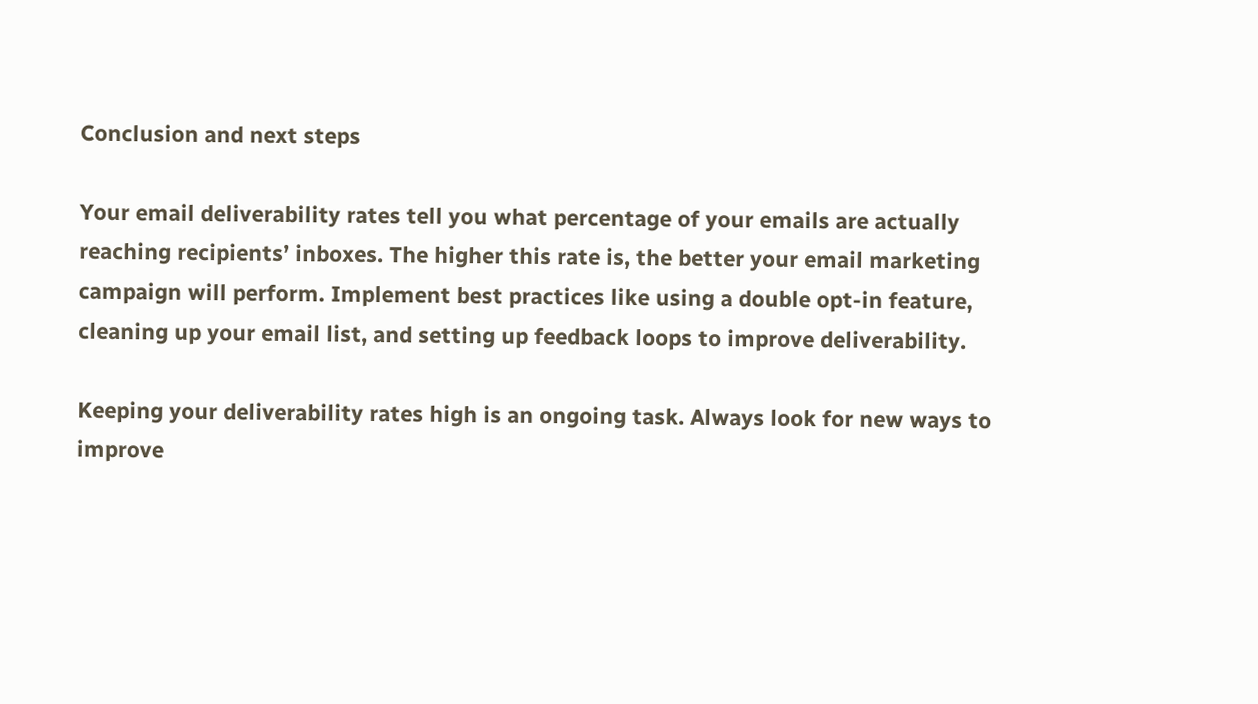Conclusion and next steps

Your email deliverability rates tell you what percentage of your emails are actually reaching recipients’ inboxes. The higher this rate is, the better your email marketing campaign will perform. Implement best practices like using a double opt-in feature, cleaning up your email list, and setting up feedback loops to improve deliverability.

Keeping your deliverability rates high is an ongoing task. Always look for new ways to improve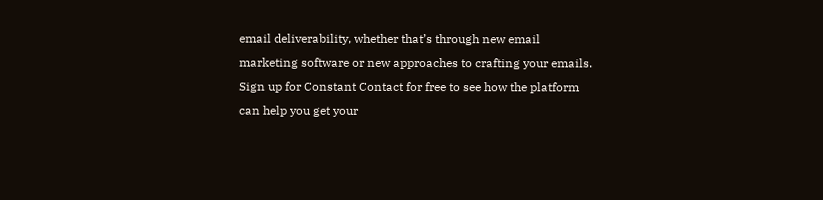email deliverability, whether that’s through new email marketing software or new approaches to crafting your emails. Sign up for Constant Contact for free to see how the platform can help you get your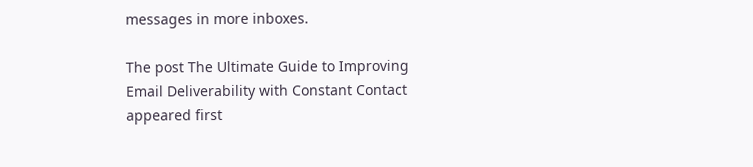messages in more inboxes.

The post The Ultimate Guide to Improving Email Deliverability with Constant Contact appeared first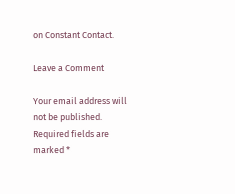on Constant Contact.

Leave a Comment

Your email address will not be published. Required fields are marked *